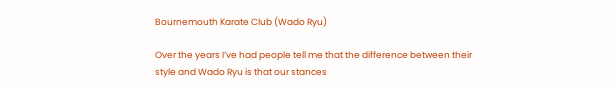Bournemouth Karate Club (Wado Ryu)

Over the years I’ve had people tell me that the difference between their style and Wado Ryu is that our stances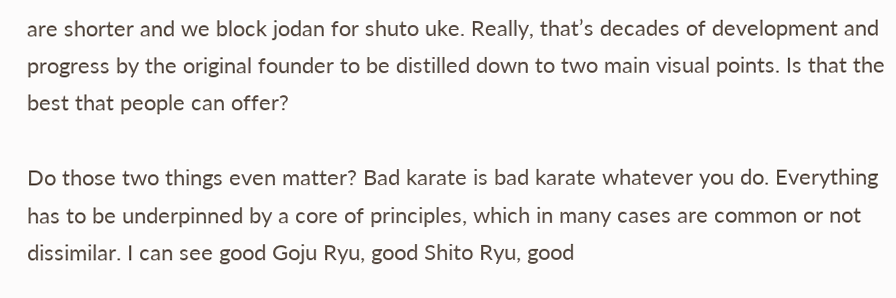are shorter and we block jodan for shuto uke. Really, that’s decades of development and progress by the original founder to be distilled down to two main visual points. Is that the best that people can offer?

Do those two things even matter? Bad karate is bad karate whatever you do. Everything has to be underpinned by a core of principles, which in many cases are common or not dissimilar. I can see good Goju Ryu, good Shito Ryu, good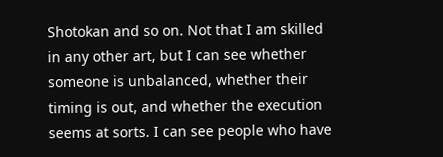Shotokan and so on. Not that I am skilled in any other art, but I can see whether someone is unbalanced, whether their timing is out, and whether the execution seems at sorts. I can see people who have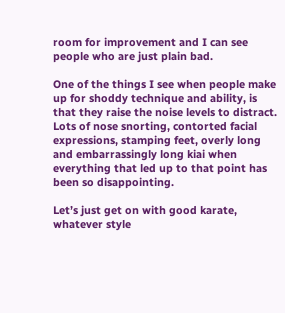room for improvement and I can see people who are just plain bad.

One of the things I see when people make up for shoddy technique and ability, is that they raise the noise levels to distract. Lots of nose snorting, contorted facial expressions, stamping feet, overly long and embarrassingly long kiai when everything that led up to that point has been so disappointing.

Let’s just get on with good karate, whatever style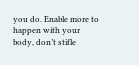you do. Enable more to happen with your body, don’t stifle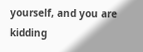yourself, and you are kidding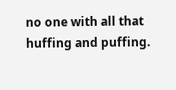no one with all that huffing and puffing.